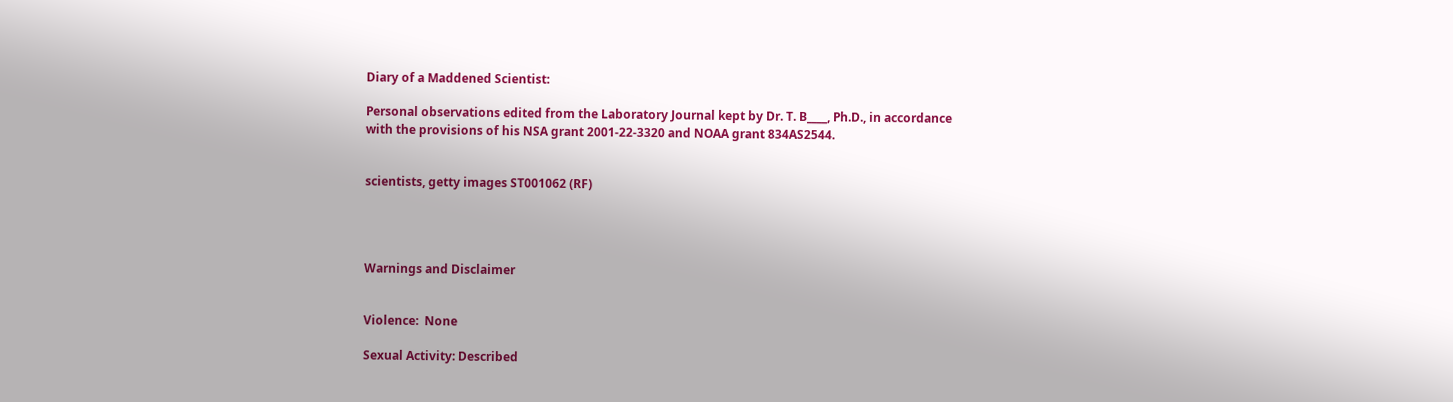Diary of a Maddened Scientist:

Personal observations edited from the Laboratory Journal kept by Dr. T. B____, Ph.D., in accordance with the provisions of his NSA grant 2001-22-3320 and NOAA grant 834AS2544.


scientists, getty images ST001062 (RF)




Warnings and Disclaimer


Violence:  None

Sexual Activity: Described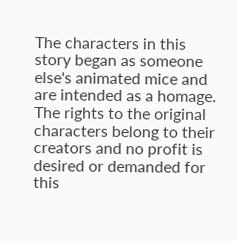The characters in this story began as someone else's animated mice and are intended as a homage.  The rights to the original characters belong to their creators and no profit is desired or demanded for this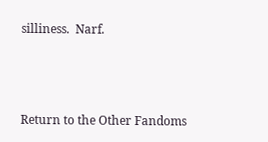silliness.  Narf.



Return to the Other Fandoms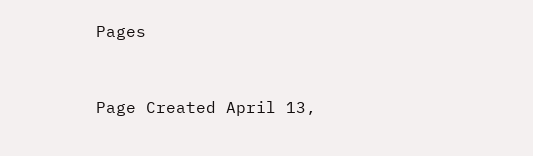Pages



Page Created April 13,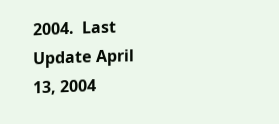2004.  Last Update April 13, 2004